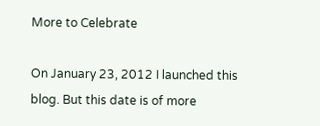More to Celebrate

On January 23, 2012 I launched this blog. But this date is of more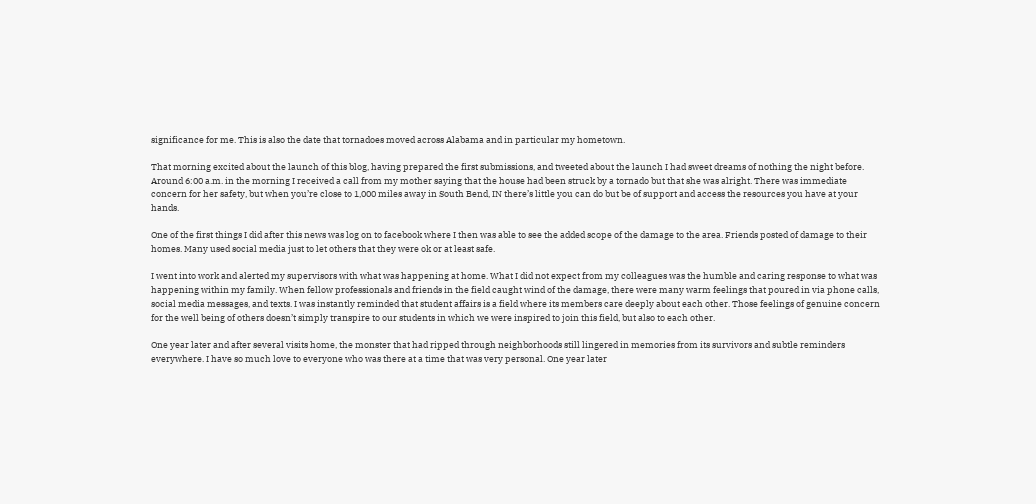significance for me. This is also the date that tornadoes moved across Alabama and in particular my hometown.

That morning excited about the launch of this blog, having prepared the first submissions, and tweeted about the launch I had sweet dreams of nothing the night before. Around 6:00 a.m. in the morning I received a call from my mother saying that the house had been struck by a tornado but that she was alright. There was immediate concern for her safety, but when you’re close to 1,000 miles away in South Bend, IN there’s little you can do but be of support and access the resources you have at your hands.

One of the first things I did after this news was log on to facebook where I then was able to see the added scope of the damage to the area. Friends posted of damage to their homes. Many used social media just to let others that they were ok or at least safe.

I went into work and alerted my supervisors with what was happening at home. What I did not expect from my colleagues was the humble and caring response to what was happening within my family. When fellow professionals and friends in the field caught wind of the damage, there were many warm feelings that poured in via phone calls, social media messages, and texts. I was instantly reminded that student affairs is a field where its members care deeply about each other. Those feelings of genuine concern for the well being of others doesn’t simply transpire to our students in which we were inspired to join this field, but also to each other.

One year later and after several visits home, the monster that had ripped through neighborhoods still lingered in memories from its survivors and subtle reminders everywhere. I have so much love to everyone who was there at a time that was very personal. One year later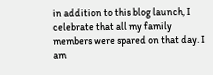in addition to this blog launch, I celebrate that all my family members were spared on that day. I am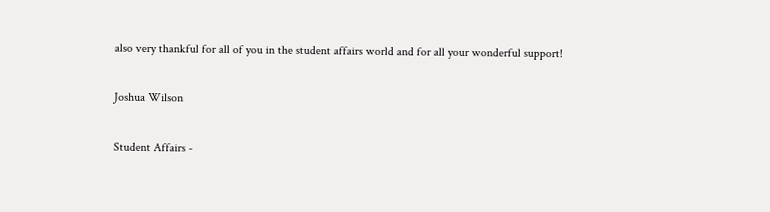also very thankful for all of you in the student affairs world and for all your wonderful support!

Joshua Wilson

Student Affairs -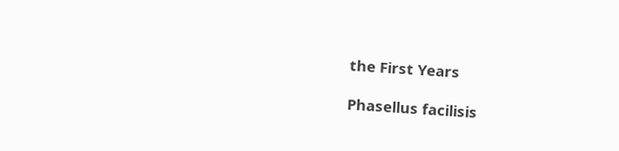the First Years

Phasellus facilisis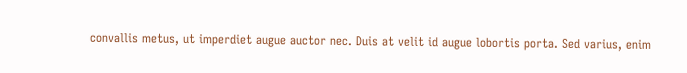convallis metus, ut imperdiet augue auctor nec. Duis at velit id augue lobortis porta. Sed varius, enim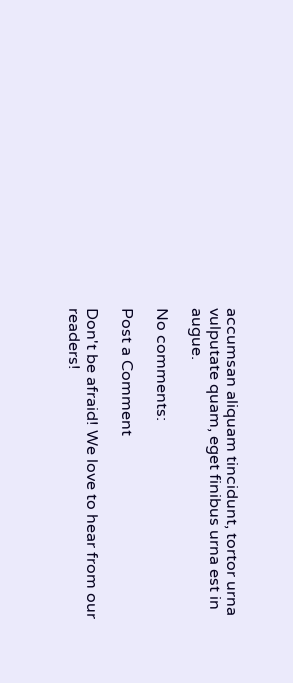accumsan aliquam tincidunt, tortor urna vulputate quam, eget finibus urna est in augue.

No comments:

Post a Comment

Don't be afraid! We love to hear from our readers!